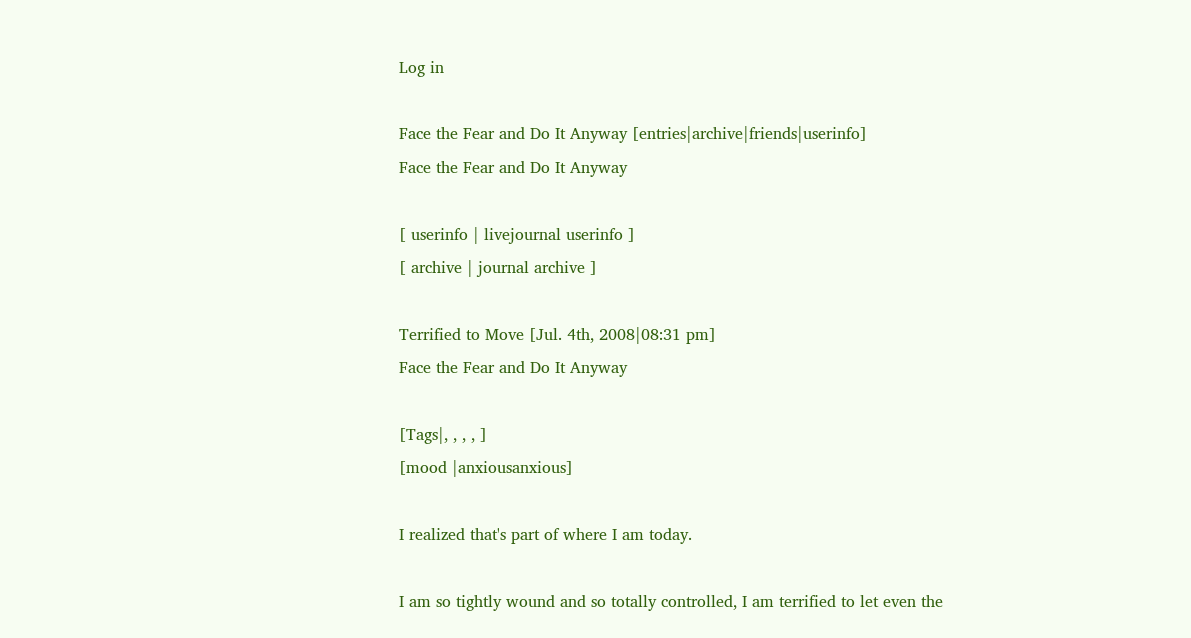Log in

Face the Fear and Do It Anyway [entries|archive|friends|userinfo]
Face the Fear and Do It Anyway

[ userinfo | livejournal userinfo ]
[ archive | journal archive ]

Terrified to Move [Jul. 4th, 2008|08:31 pm]
Face the Fear and Do It Anyway

[Tags|, , , , ]
[mood |anxiousanxious]

I realized that's part of where I am today.

I am so tightly wound and so totally controlled, I am terrified to let even the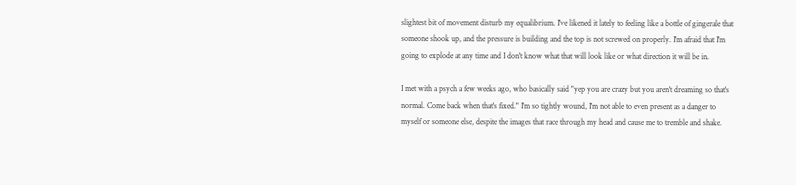slightest bit of movement disturb my equalibrium. I've likened it lately to feeling like a bottle of gingerale that someone shook up, and the pressure is building and the top is not screwed on properly. I'm afraid that I'm going to explode at any time and I don't know what that will look like or what direction it will be in.

I met with a psych a few weeks ago, who basically said "yep you are crazy but you aren't dreaming so that's normal. Come back when that's fixed." I'm so tightly wound, I'm not able to even present as a danger to myself or someone else, despite the images that race through my head and cause me to tremble and shake.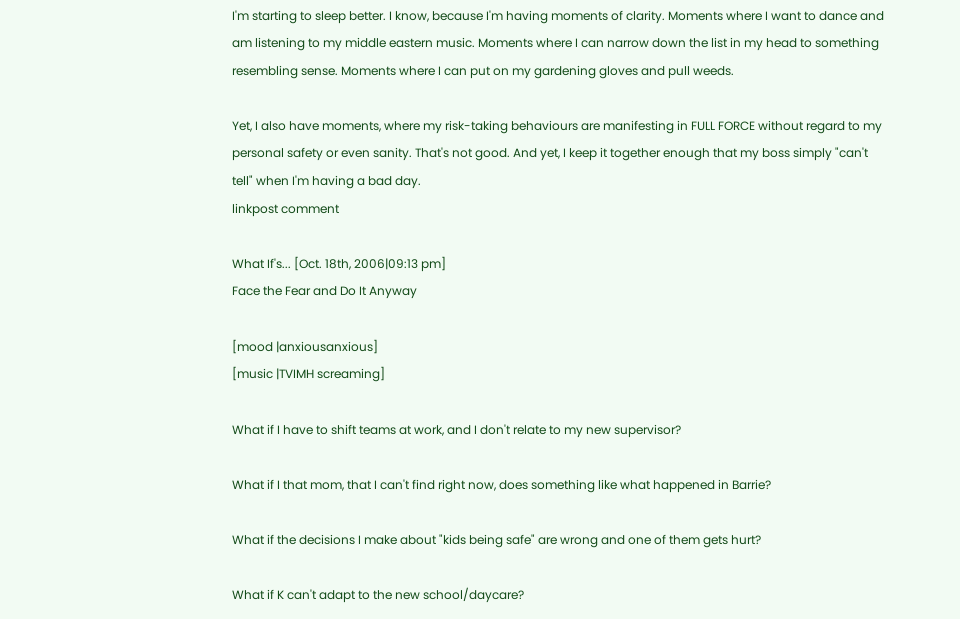I'm starting to sleep better. I know, because I'm having moments of clarity. Moments where I want to dance and am listening to my middle eastern music. Moments where I can narrow down the list in my head to something resembling sense. Moments where I can put on my gardening gloves and pull weeds.

Yet, I also have moments, where my risk-taking behaviours are manifesting in FULL FORCE without regard to my personal safety or even sanity. That's not good. And yet, I keep it together enough that my boss simply "can't tell" when I'm having a bad day.
linkpost comment

What If's... [Oct. 18th, 2006|09:13 pm]
Face the Fear and Do It Anyway

[mood |anxiousanxious]
[music |TVIMH screaming]

What if I have to shift teams at work, and I don't relate to my new supervisor?

What if I that mom, that I can't find right now, does something like what happened in Barrie?

What if the decisions I make about "kids being safe" are wrong and one of them gets hurt?

What if K can't adapt to the new school/daycare?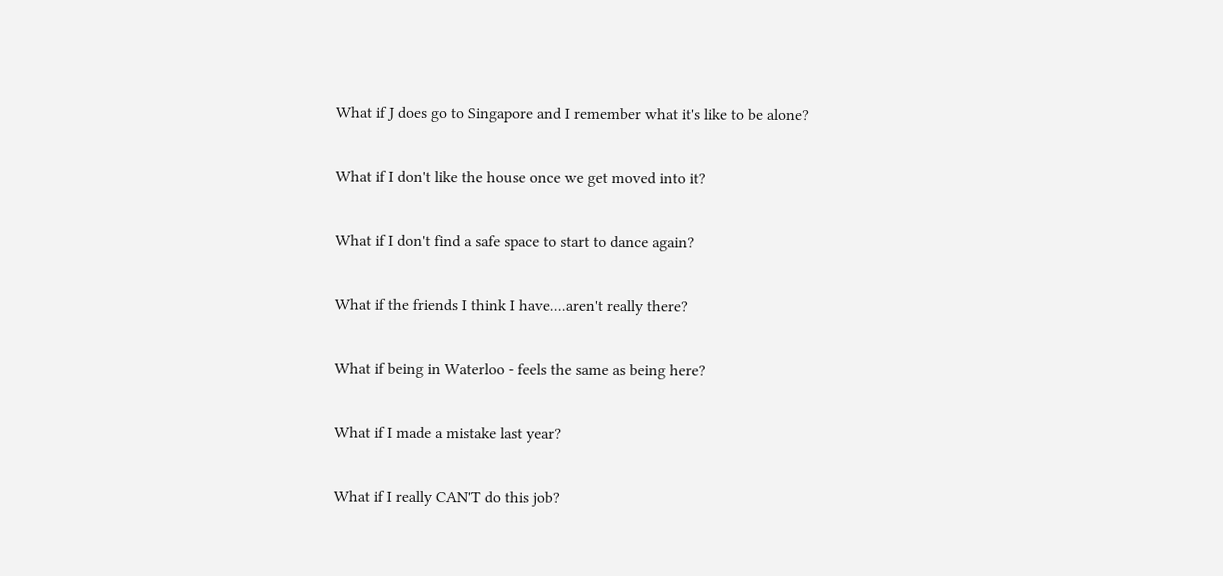What if J does go to Singapore and I remember what it's like to be alone?

What if I don't like the house once we get moved into it?

What if I don't find a safe space to start to dance again?

What if the friends I think I have....aren't really there?

What if being in Waterloo - feels the same as being here?

What if I made a mistake last year?

What if I really CAN'T do this job?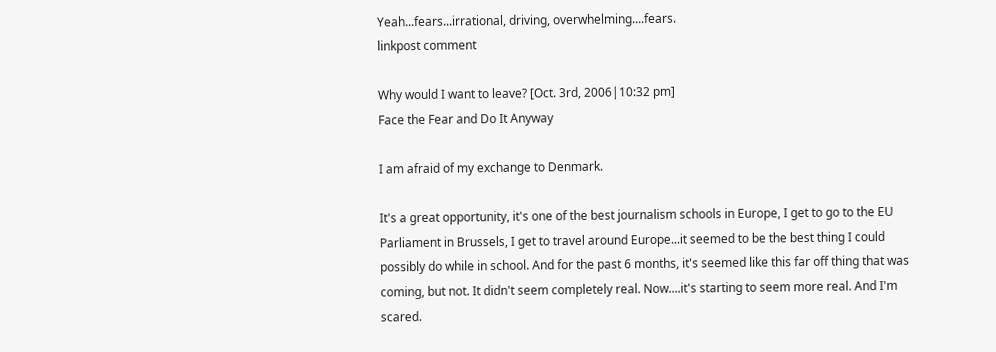Yeah...fears...irrational, driving, overwhelming....fears.
linkpost comment

Why would I want to leave? [Oct. 3rd, 2006|10:32 pm]
Face the Fear and Do It Anyway

I am afraid of my exchange to Denmark.

It's a great opportunity, it's one of the best journalism schools in Europe, I get to go to the EU Parliament in Brussels, I get to travel around Europe...it seemed to be the best thing I could possibly do while in school. And for the past 6 months, it's seemed like this far off thing that was coming, but not. It didn't seem completely real. Now....it's starting to seem more real. And I'm scared.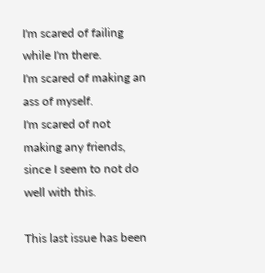I'm scared of failing while I'm there.
I'm scared of making an ass of myself.
I'm scared of not making any friends, since I seem to not do well with this.

This last issue has been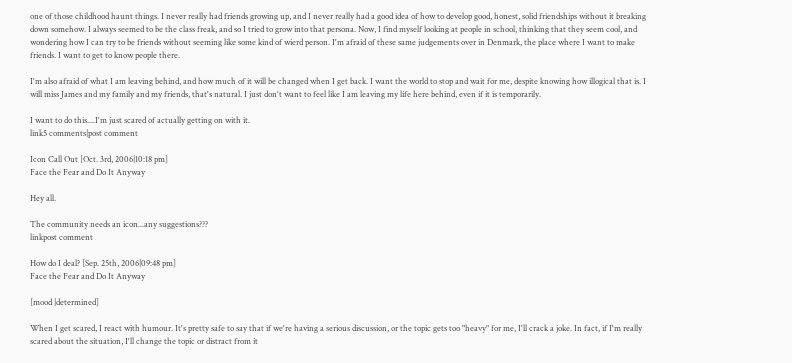one of those childhood haunt things. I never really had friends growing up, and I never really had a good idea of how to develop good, honest, solid friendships without it breaking down somehow. I always seemed to be the class freak, and so I tried to grow into that persona. Now, I find myself looking at people in school, thinking that they seem cool, and wondering how I can try to be friends without seeming like some kind of wierd person. I'm afraid of these same judgements over in Denmark, the place where I want to make friends. I want to get to know people there.

I'm also afraid of what I am leaving behind, and how much of it will be changed when I get back. I want the world to stop and wait for me, despite knowing how illogical that is. I will miss James and my family and my friends, that's natural. I just don't want to feel like I am leaving my life here behind, even if it is temporarily.

I want to do this....I'm just scared of actually getting on with it.
link5 comments|post comment

Icon Call Out [Oct. 3rd, 2006|10:18 pm]
Face the Fear and Do It Anyway

Hey all.

The community needs an icon...any suggestions???
linkpost comment

How do I deal? [Sep. 25th, 2006|09:48 pm]
Face the Fear and Do It Anyway

[mood |determined]

When I get scared, I react with humour. It's pretty safe to say that if we're having a serious discussion, or the topic gets too "heavy" for me, I'll crack a joke. In fact, if I'm really scared about the situation, I'll change the topic or distract from it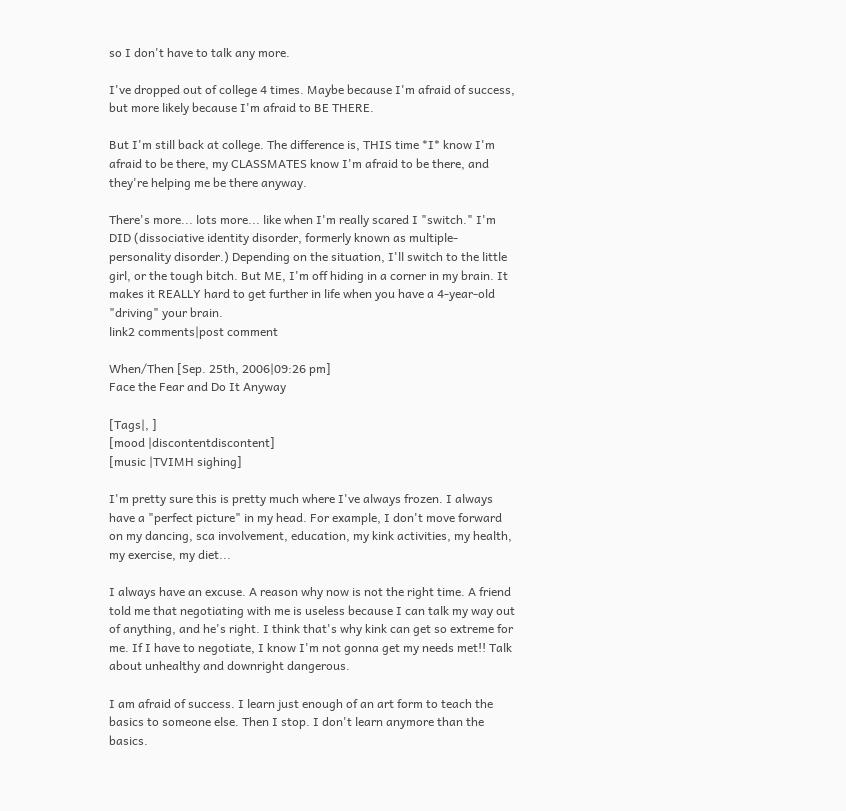so I don't have to talk any more.

I've dropped out of college 4 times. Maybe because I'm afraid of success, but more likely because I'm afraid to BE THERE.

But I'm still back at college. The difference is, THIS time *I* know I'm afraid to be there, my CLASSMATES know I'm afraid to be there, and they're helping me be there anyway.

There's more... lots more... like when I'm really scared I "switch." I'm DID (dissociative identity disorder, formerly known as multiple-personality disorder.) Depending on the situation, I'll switch to the little girl, or the tough bitch. But ME, I'm off hiding in a corner in my brain. It makes it REALLY hard to get further in life when you have a 4-year-old "driving" your brain.
link2 comments|post comment

When/Then [Sep. 25th, 2006|09:26 pm]
Face the Fear and Do It Anyway

[Tags|, ]
[mood |discontentdiscontent]
[music |TVIMH sighing]

I'm pretty sure this is pretty much where I've always frozen. I always have a "perfect picture" in my head. For example, I don't move forward on my dancing, sca involvement, education, my kink activities, my health, my exercise, my diet...

I always have an excuse. A reason why now is not the right time. A friend told me that negotiating with me is useless because I can talk my way out of anything, and he's right. I think that's why kink can get so extreme for me. If I have to negotiate, I know I'm not gonna get my needs met!! Talk about unhealthy and downright dangerous.

I am afraid of success. I learn just enough of an art form to teach the basics to someone else. Then I stop. I don't learn anymore than the basics.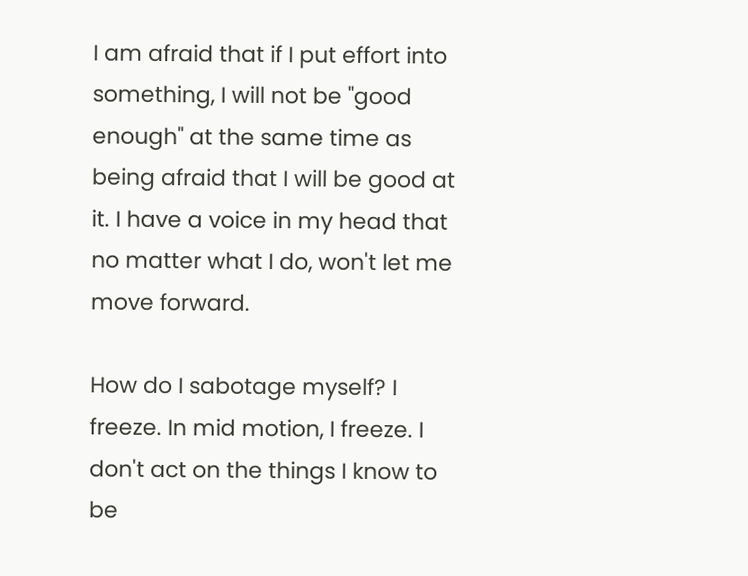I am afraid that if I put effort into something, I will not be "good enough" at the same time as being afraid that I will be good at it. I have a voice in my head that no matter what I do, won't let me move forward.

How do I sabotage myself? I freeze. In mid motion, I freeze. I don't act on the things I know to be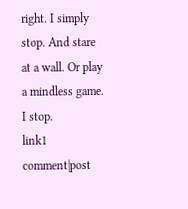right. I simply stop. And stare at a wall. Or play a mindless game. I stop.
link1 comment|post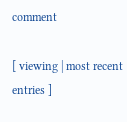comment

[ viewing | most recent entries ]